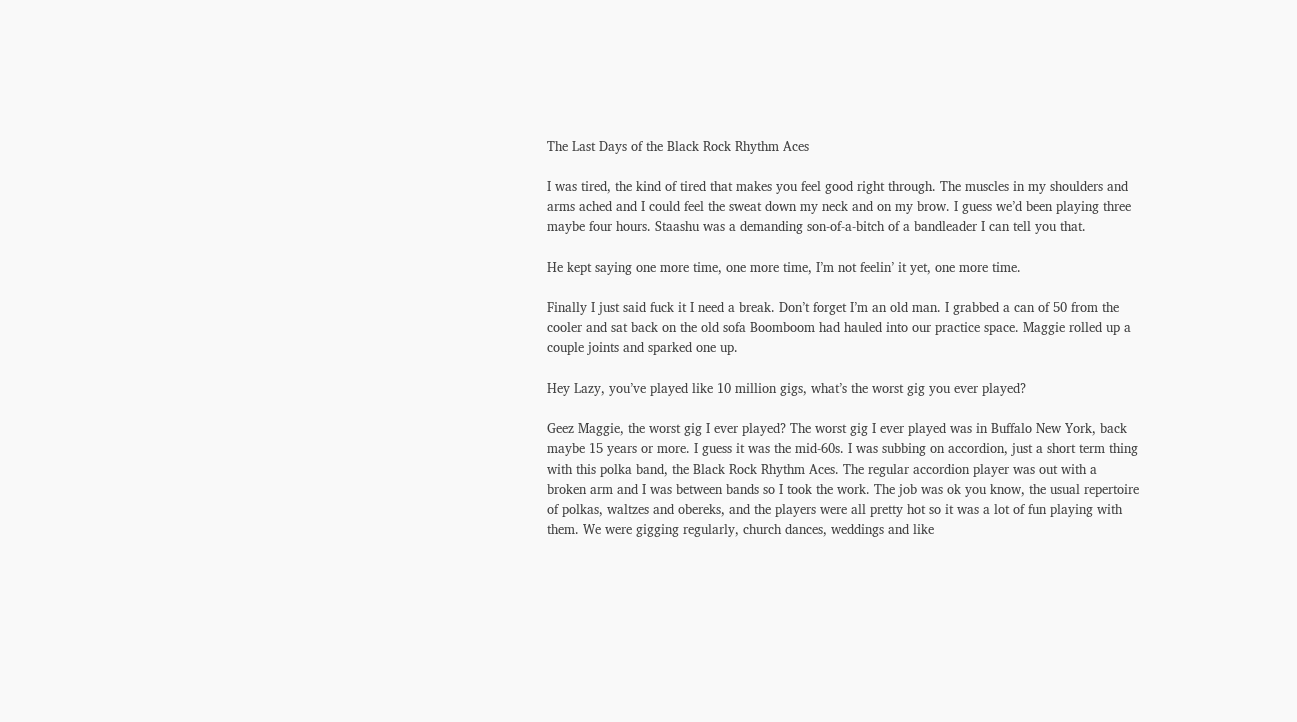The Last Days of the Black Rock Rhythm Aces

I was tired, the kind of tired that makes you feel good right through. The muscles in my shoulders and arms ached and I could feel the sweat down my neck and on my brow. I guess we’d been playing three maybe four hours. Staashu was a demanding son-of-a-bitch of a bandleader I can tell you that.

He kept saying one more time, one more time, I’m not feelin’ it yet, one more time.

Finally I just said fuck it I need a break. Don’t forget I’m an old man. I grabbed a can of 50 from the cooler and sat back on the old sofa Boomboom had hauled into our practice space. Maggie rolled up a couple joints and sparked one up.

Hey Lazy, you’ve played like 10 million gigs, what’s the worst gig you ever played?

Geez Maggie, the worst gig I ever played? The worst gig I ever played was in Buffalo New York, back maybe 15 years or more. I guess it was the mid-60s. I was subbing on accordion, just a short term thing with this polka band, the Black Rock Rhythm Aces. The regular accordion player was out with a broken arm and I was between bands so I took the work. The job was ok you know, the usual repertoire of polkas, waltzes and obereks, and the players were all pretty hot so it was a lot of fun playing with them. We were gigging regularly, church dances, weddings and like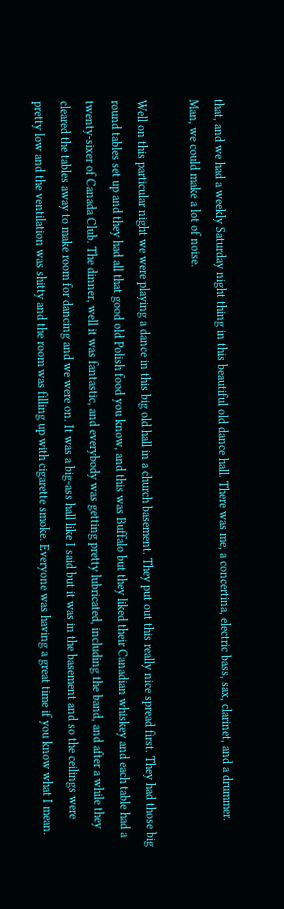that, and we had a weekly Saturday night thing in this beautiful old dance hall. There was me, a concertina, electric bass, sax, clarinet, and a drummer. Man, we could make a lot of noise.

Well on this particular night we were playing a dance in this big old hall in a church basement. They put out this really nice spread first. They had those big round tables set up and they had all that good old Polish food you know, and this was Buffalo but they liked their Canadian whiskey and each table had a twenty-sixer of Canada Club. The dinner, well it was fantastic, and everybody was getting pretty lubricated, including the band, and after a while they cleared the tables away to make room for dancing and we were on. It was a big-ass hall like I said but it was in the basement and so the ceilings were pretty low and the ventilation was shitty and the room was filling up with cigarette smoke. Everyone was having a great time if you know what I mean.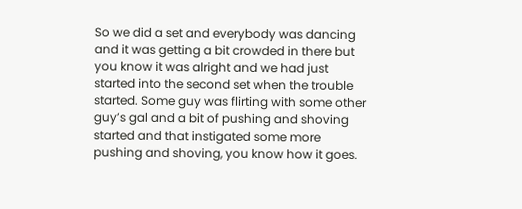So we did a set and everybody was dancing and it was getting a bit crowded in there but you know it was alright and we had just started into the second set when the trouble started. Some guy was flirting with some other guy’s gal and a bit of pushing and shoving started and that instigated some more pushing and shoving, you know how it goes.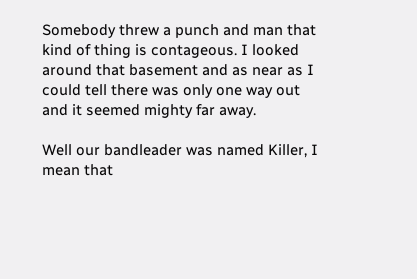Somebody threw a punch and man that kind of thing is contageous. I looked around that basement and as near as I could tell there was only one way out and it seemed mighty far away.

Well our bandleader was named Killer, I mean that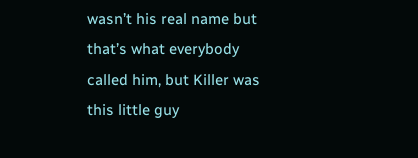wasn’t his real name but that’s what everybody called him, but Killer was this little guy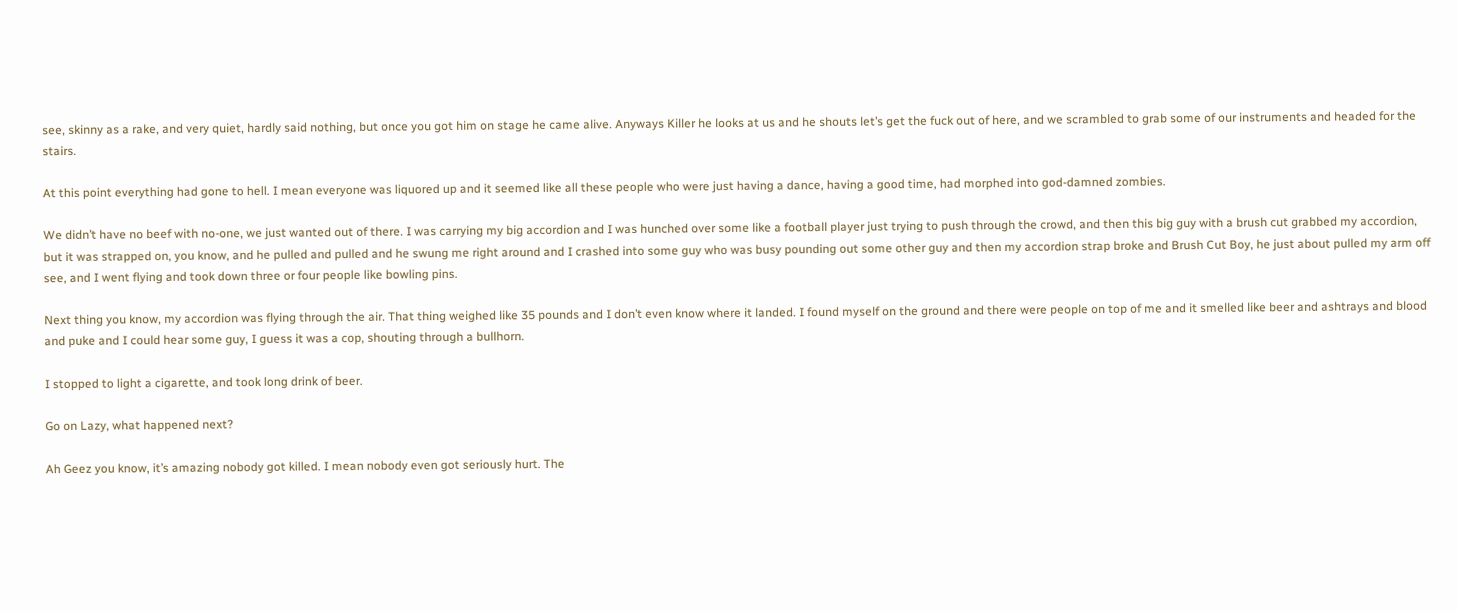see, skinny as a rake, and very quiet, hardly said nothing, but once you got him on stage he came alive. Anyways Killer he looks at us and he shouts let’s get the fuck out of here, and we scrambled to grab some of our instruments and headed for the stairs.

At this point everything had gone to hell. I mean everyone was liquored up and it seemed like all these people who were just having a dance, having a good time, had morphed into god-damned zombies.

We didn’t have no beef with no-one, we just wanted out of there. I was carrying my big accordion and I was hunched over some like a football player just trying to push through the crowd, and then this big guy with a brush cut grabbed my accordion, but it was strapped on, you know, and he pulled and pulled and he swung me right around and I crashed into some guy who was busy pounding out some other guy and then my accordion strap broke and Brush Cut Boy, he just about pulled my arm off see, and I went flying and took down three or four people like bowling pins.

Next thing you know, my accordion was flying through the air. That thing weighed like 35 pounds and I don’t even know where it landed. I found myself on the ground and there were people on top of me and it smelled like beer and ashtrays and blood and puke and I could hear some guy, I guess it was a cop, shouting through a bullhorn.

I stopped to light a cigarette, and took long drink of beer.

Go on Lazy, what happened next?

Ah Geez you know, it’s amazing nobody got killed. I mean nobody even got seriously hurt. The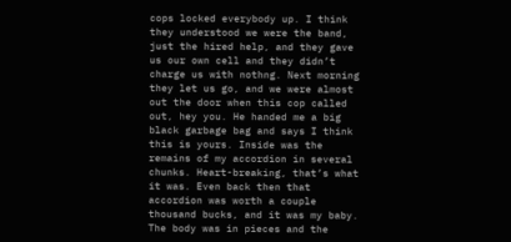cops locked everybody up. I think they understood we were the band, just the hired help, and they gave us our own cell and they didn’t charge us with nothng. Next morning they let us go, and we were almost out the door when this cop called out, hey you. He handed me a big black garbage bag and says I think this is yours. Inside was the remains of my accordion in several chunks. Heart-breaking, that’s what it was. Even back then that accordion was worth a couple thousand bucks, and it was my baby. The body was in pieces and the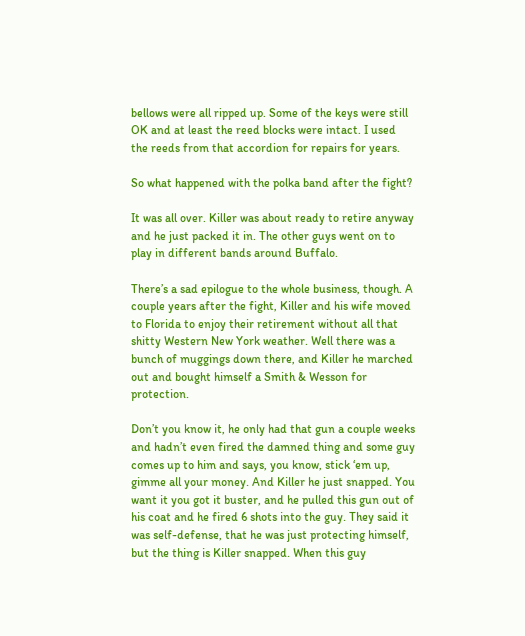bellows were all ripped up. Some of the keys were still OK and at least the reed blocks were intact. I used the reeds from that accordion for repairs for years.

So what happened with the polka band after the fight?

It was all over. Killer was about ready to retire anyway and he just packed it in. The other guys went on to play in different bands around Buffalo.

There’s a sad epilogue to the whole business, though. A couple years after the fight, Killer and his wife moved to Florida to enjoy their retirement without all that shitty Western New York weather. Well there was a bunch of muggings down there, and Killer he marched out and bought himself a Smith & Wesson for protection.

Don’t you know it, he only had that gun a couple weeks and hadn’t even fired the damned thing and some guy comes up to him and says, you know, stick ‘em up, gimme all your money. And Killer he just snapped. You want it you got it buster, and he pulled this gun out of his coat and he fired 6 shots into the guy. They said it was self-defense, that he was just protecting himself, but the thing is Killer snapped. When this guy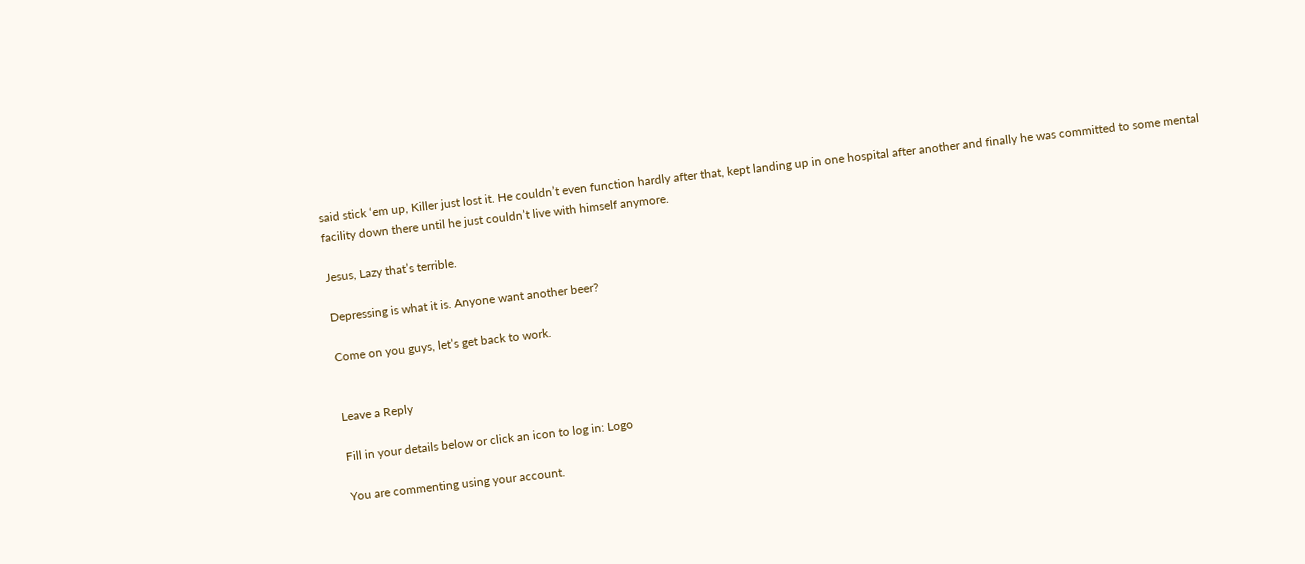said stick ‘em up, Killer just lost it. He couldn’t even function hardly after that, kept landing up in one hospital after another and finally he was committed to some mental facility down there until he just couldn’t live with himself anymore.

Jesus, Lazy that’s terrible.

Depressing is what it is. Anyone want another beer?

Come on you guys, let’s get back to work.


Leave a Reply

Fill in your details below or click an icon to log in: Logo

You are commenting using your account.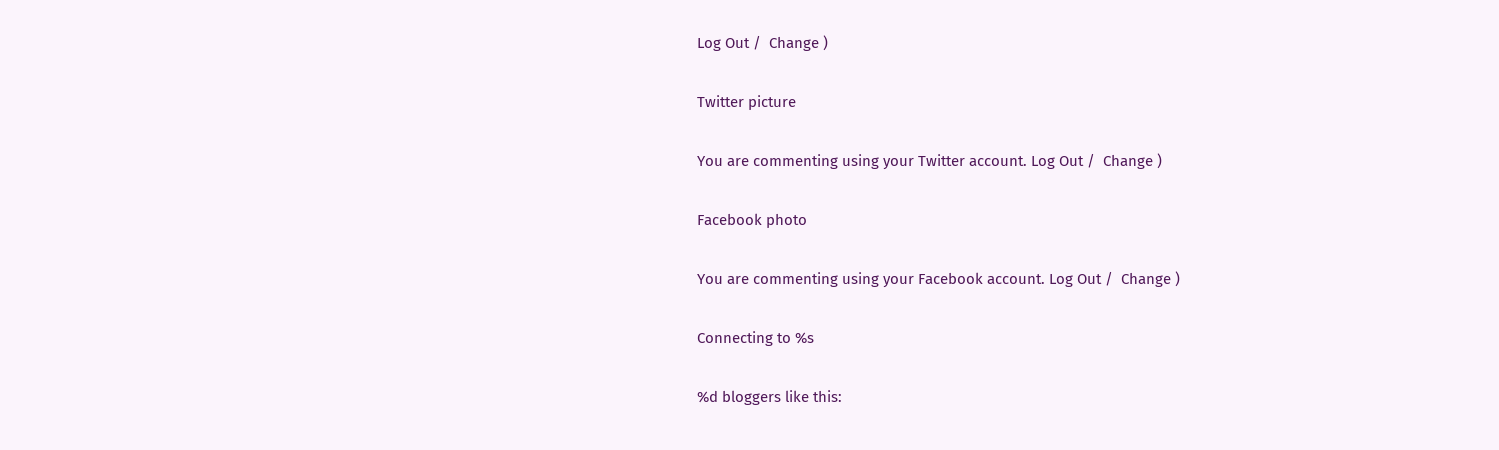Log Out /  Change )

Twitter picture

You are commenting using your Twitter account. Log Out /  Change )

Facebook photo

You are commenting using your Facebook account. Log Out /  Change )

Connecting to %s

%d bloggers like this: